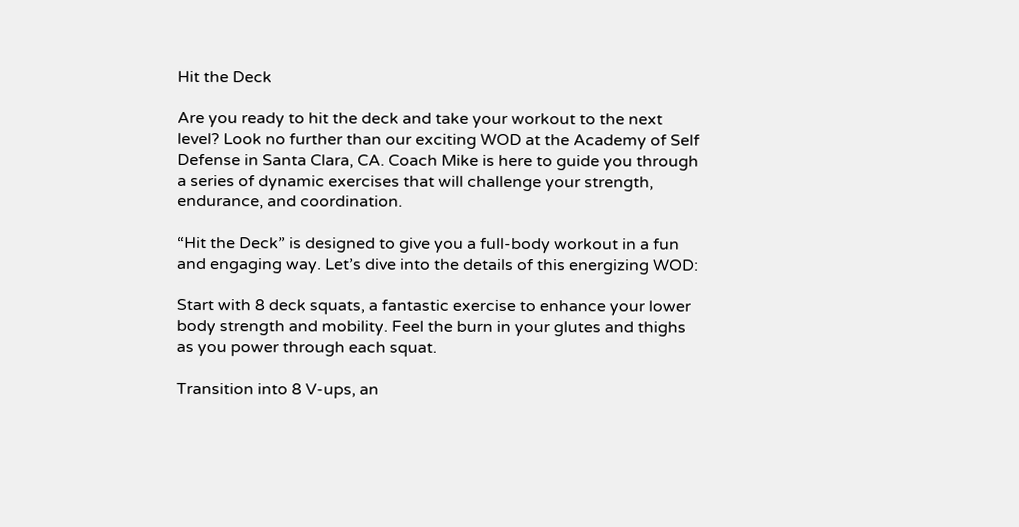Hit the Deck

Are you ready to hit the deck and take your workout to the next level? Look no further than our exciting WOD at the Academy of Self Defense in Santa Clara, CA. Coach Mike is here to guide you through a series of dynamic exercises that will challenge your strength, endurance, and coordination.

“Hit the Deck” is designed to give you a full-body workout in a fun and engaging way. Let’s dive into the details of this energizing WOD:

Start with 8 deck squats, a fantastic exercise to enhance your lower body strength and mobility. Feel the burn in your glutes and thighs as you power through each squat.

Transition into 8 V-ups, an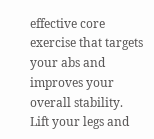effective core exercise that targets your abs and improves your overall stability. Lift your legs and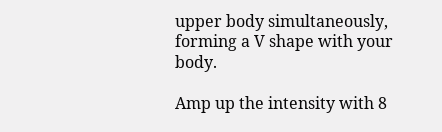upper body simultaneously, forming a V shape with your body.

Amp up the intensity with 8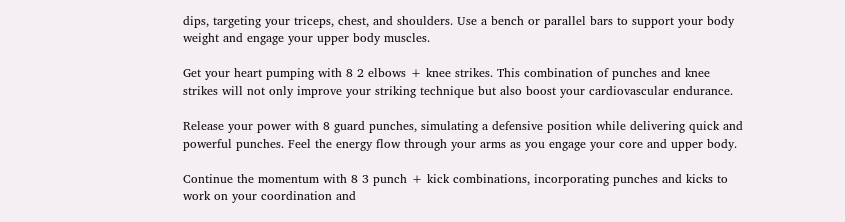dips, targeting your triceps, chest, and shoulders. Use a bench or parallel bars to support your body weight and engage your upper body muscles.

Get your heart pumping with 8 2 elbows + knee strikes. This combination of punches and knee strikes will not only improve your striking technique but also boost your cardiovascular endurance.

Release your power with 8 guard punches, simulating a defensive position while delivering quick and powerful punches. Feel the energy flow through your arms as you engage your core and upper body.

Continue the momentum with 8 3 punch + kick combinations, incorporating punches and kicks to work on your coordination and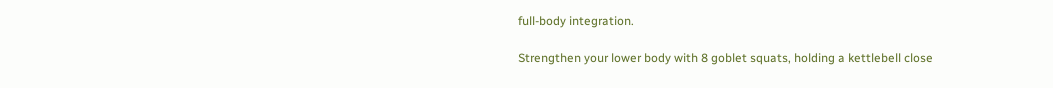full-body integration.

Strengthen your lower body with 8 goblet squats, holding a kettlebell close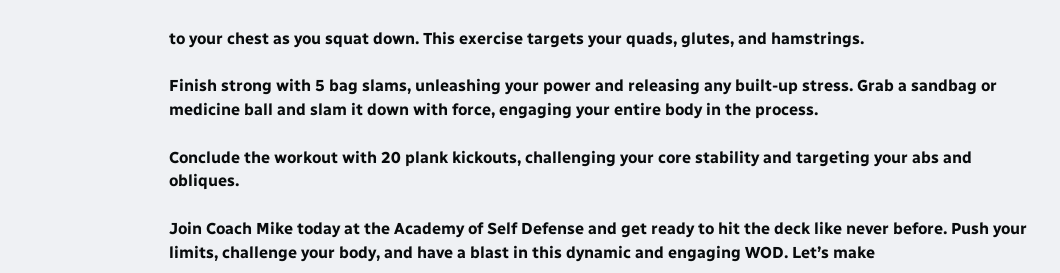to your chest as you squat down. This exercise targets your quads, glutes, and hamstrings.

Finish strong with 5 bag slams, unleashing your power and releasing any built-up stress. Grab a sandbag or medicine ball and slam it down with force, engaging your entire body in the process.

Conclude the workout with 20 plank kickouts, challenging your core stability and targeting your abs and obliques.

Join Coach Mike today at the Academy of Self Defense and get ready to hit the deck like never before. Push your limits, challenge your body, and have a blast in this dynamic and engaging WOD. Let’s make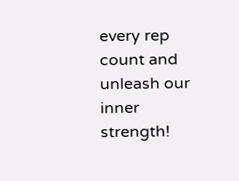every rep count and unleash our inner strength!